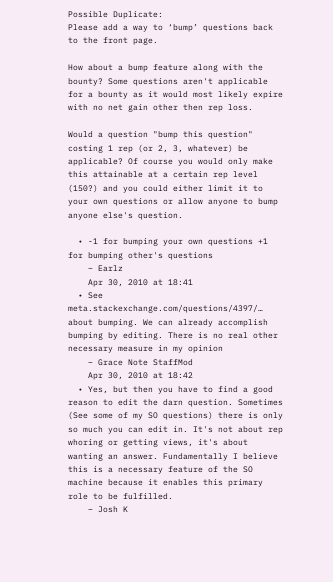Possible Duplicate:
Please add a way to ‘bump’ questions back to the front page.

How about a bump feature along with the bounty? Some questions aren't applicable for a bounty as it would most likely expire with no net gain other then rep loss.

Would a question "bump this question" costing 1 rep (or 2, 3, whatever) be applicable? Of course you would only make this attainable at a certain rep level (150?) and you could either limit it to your own questions or allow anyone to bump anyone else's question.

  • -1 for bumping your own questions +1 for bumping other's questions
    – Earlz
    Apr 30, 2010 at 18:41
  • See meta.stackexchange.com/questions/4397/… about bumping. We can already accomplish bumping by editing. There is no real other necessary measure in my opinion
    – Grace Note StaffMod
    Apr 30, 2010 at 18:42
  • Yes, but then you have to find a good reason to edit the darn question. Sometimes (See some of my SO questions) there is only so much you can edit in. It's not about rep whoring or getting views, it's about wanting an answer. Fundamentally I believe this is a necessary feature of the SO machine because it enables this primary role to be fulfilled.
    – Josh K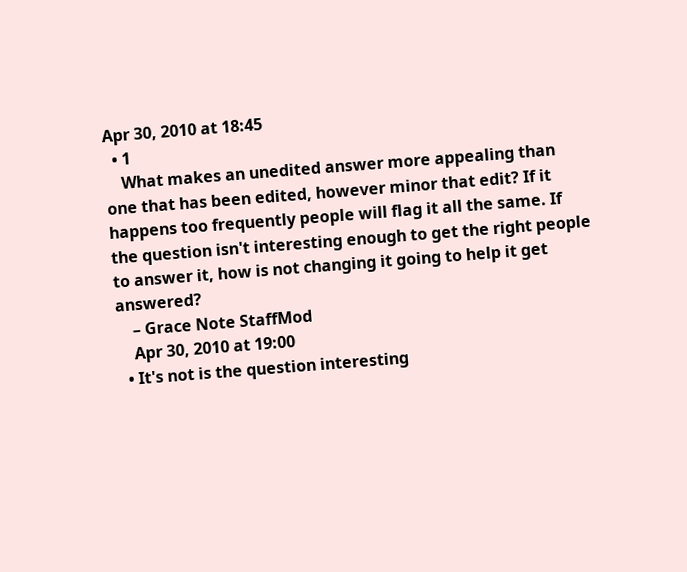Apr 30, 2010 at 18:45
  • 1
    What makes an unedited answer more appealing than one that has been edited, however minor that edit? If it happens too frequently people will flag it all the same. If the question isn't interesting enough to get the right people to answer it, how is not changing it going to help it get answered?
    – Grace Note StaffMod
    Apr 30, 2010 at 19:00
  • It's not is the question interesting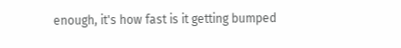enough, it's how fast is it getting bumped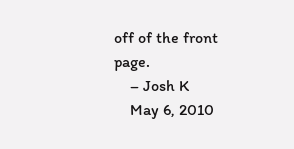off of the front page.
    – Josh K
    May 6, 2010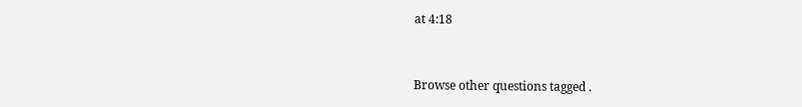at 4:18


Browse other questions tagged .